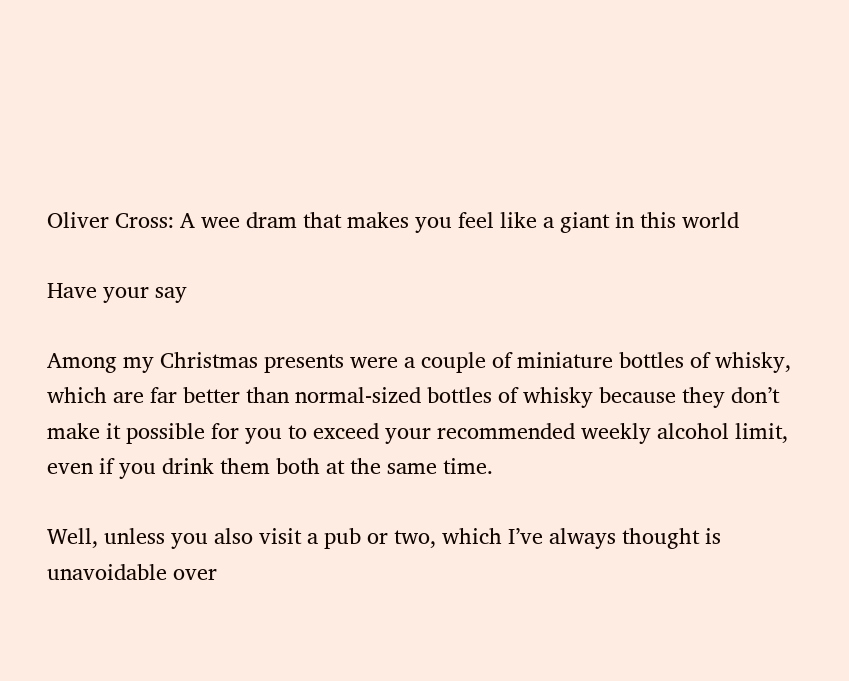Oliver Cross: A wee dram that makes you feel like a giant in this world

Have your say

Among my Christmas presents were a couple of miniature bottles of whisky, which are far better than normal-sized bottles of whisky because they don’t make it possible for you to exceed your recommended weekly alcohol limit, even if you drink them both at the same time.

Well, unless you also visit a pub or two, which I’ve always thought is unavoidable over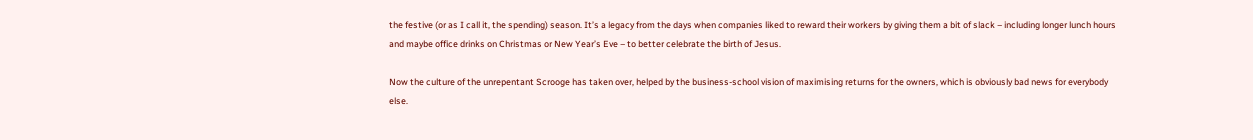the festive (or as I call it, the spending) season. It’s a legacy from the days when companies liked to reward their workers by giving them a bit of slack – including longer lunch hours and maybe office drinks on Christmas or New Year’s Eve – to better celebrate the birth of Jesus.

Now the culture of the unrepentant Scrooge has taken over, helped by the business-school vision of maximising returns for the owners, which is obviously bad news for everybody else.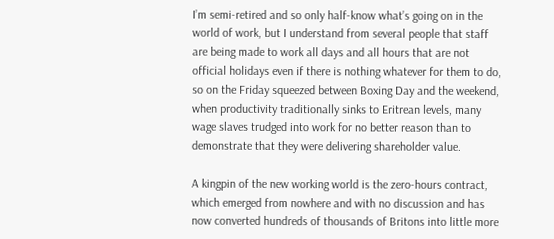I’m semi-retired and so only half-know what’s going on in the world of work, but I understand from several people that staff are being made to work all days and all hours that are not official holidays even if there is nothing whatever for them to do, so on the Friday squeezed between Boxing Day and the weekend, when productivity traditionally sinks to Eritrean levels, many wage slaves trudged into work for no better reason than to demonstrate that they were delivering shareholder value.

A kingpin of the new working world is the zero-hours contract, which emerged from nowhere and with no discussion and has now converted hundreds of thousands of Britons into little more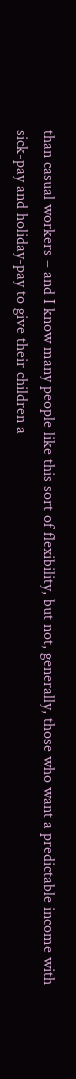than casual workers – and I know many people like this sort of flexibility, but not, generally, those who want a predictable income with sick-pay and holiday-pay to give their children a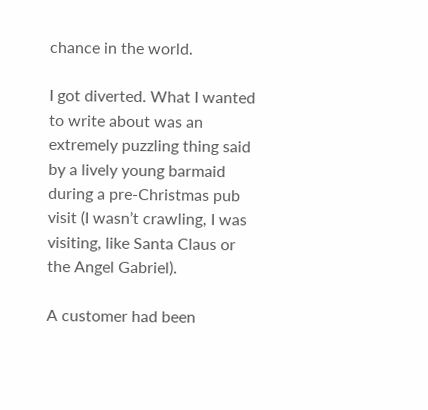chance in the world.

I got diverted. What I wanted to write about was an extremely puzzling thing said by a lively young barmaid during a pre-Christmas pub visit (I wasn’t crawling, I was visiting, like Santa Claus or the Angel Gabriel).

A customer had been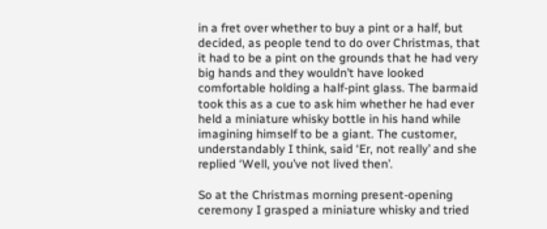in a fret over whether to buy a pint or a half, but decided, as people tend to do over Christmas, that it had to be a pint on the grounds that he had very big hands and they wouldn’t have looked comfortable holding a half-pint glass. The barmaid took this as a cue to ask him whether he had ever held a miniature whisky bottle in his hand while imagining himself to be a giant. The customer, understandably I think, said ‘Er, not really’ and she replied ‘Well, you’ve not lived then’.

So at the Christmas morning present-opening ceremony I grasped a miniature whisky and tried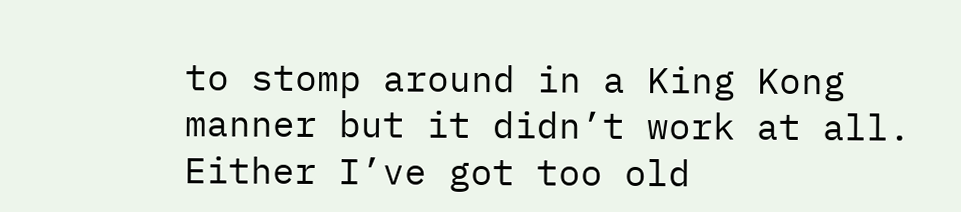to stomp around in a King Kong manner but it didn’t work at all. Either I’ve got too old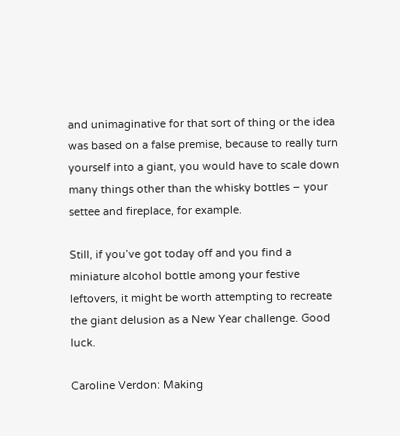and unimaginative for that sort of thing or the idea was based on a false premise, because to really turn yourself into a giant, you would have to scale down many things other than the whisky bottles – your settee and fireplace, for example.

Still, if you’ve got today off and you find a miniature alcohol bottle among your festive leftovers, it might be worth attempting to recreate the giant delusion as a New Year challenge. Good luck.

Caroline Verdon: Making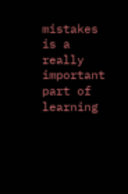mistakes is a really important part of learning